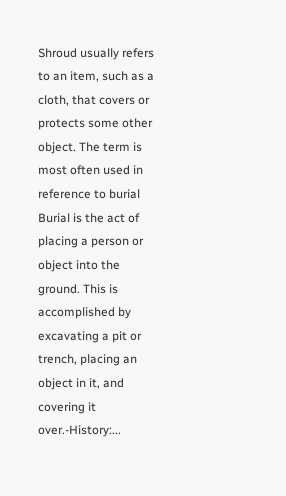Shroud usually refers to an item, such as a cloth, that covers or protects some other object. The term is most often used in reference to burial
Burial is the act of placing a person or object into the ground. This is accomplished by excavating a pit or trench, placing an object in it, and covering it over.-History:...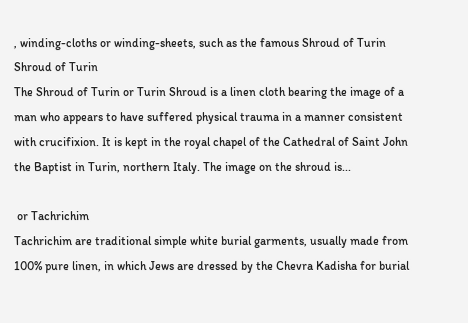, winding-cloths or winding-sheets, such as the famous Shroud of Turin
Shroud of Turin
The Shroud of Turin or Turin Shroud is a linen cloth bearing the image of a man who appears to have suffered physical trauma in a manner consistent with crucifixion. It is kept in the royal chapel of the Cathedral of Saint John the Baptist in Turin, northern Italy. The image on the shroud is...

 or Tachrichim
Tachrichim are traditional simple white burial garments, usually made from 100% pure linen, in which Jews are dressed by the Chevra Kadisha for burial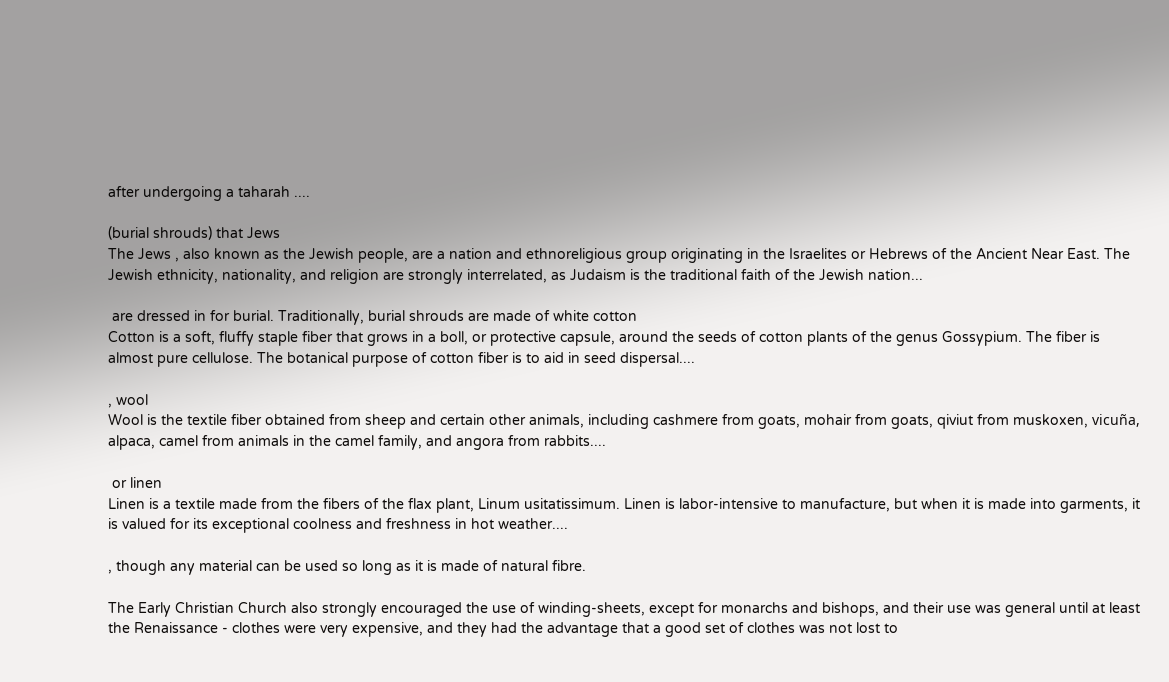after undergoing a taharah ....

(burial shrouds) that Jews
The Jews , also known as the Jewish people, are a nation and ethnoreligious group originating in the Israelites or Hebrews of the Ancient Near East. The Jewish ethnicity, nationality, and religion are strongly interrelated, as Judaism is the traditional faith of the Jewish nation...

 are dressed in for burial. Traditionally, burial shrouds are made of white cotton
Cotton is a soft, fluffy staple fiber that grows in a boll, or protective capsule, around the seeds of cotton plants of the genus Gossypium. The fiber is almost pure cellulose. The botanical purpose of cotton fiber is to aid in seed dispersal....

, wool
Wool is the textile fiber obtained from sheep and certain other animals, including cashmere from goats, mohair from goats, qiviut from muskoxen, vicuña, alpaca, camel from animals in the camel family, and angora from rabbits....

 or linen
Linen is a textile made from the fibers of the flax plant, Linum usitatissimum. Linen is labor-intensive to manufacture, but when it is made into garments, it is valued for its exceptional coolness and freshness in hot weather....

, though any material can be used so long as it is made of natural fibre.

The Early Christian Church also strongly encouraged the use of winding-sheets, except for monarchs and bishops, and their use was general until at least the Renaissance - clothes were very expensive, and they had the advantage that a good set of clothes was not lost to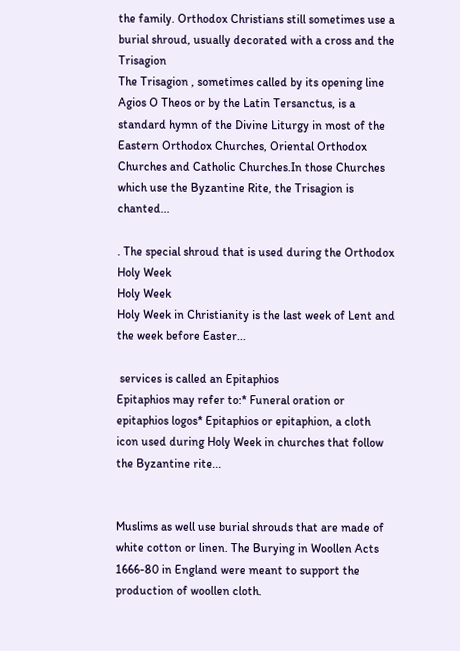the family. Orthodox Christians still sometimes use a burial shroud, usually decorated with a cross and the Trisagion
The Trisagion , sometimes called by its opening line Agios O Theos or by the Latin Tersanctus, is a standard hymn of the Divine Liturgy in most of the Eastern Orthodox Churches, Oriental Orthodox Churches and Catholic Churches.In those Churches which use the Byzantine Rite, the Trisagion is chanted...

. The special shroud that is used during the Orthodox Holy Week
Holy Week
Holy Week in Christianity is the last week of Lent and the week before Easter...

 services is called an Epitaphios
Epitaphios may refer to:* Funeral oration or epitaphios logos* Epitaphios or epitaphion, a cloth icon used during Holy Week in churches that follow the Byzantine rite...


Muslims as well use burial shrouds that are made of white cotton or linen. The Burying in Woollen Acts 1666-80 in England were meant to support the production of woollen cloth.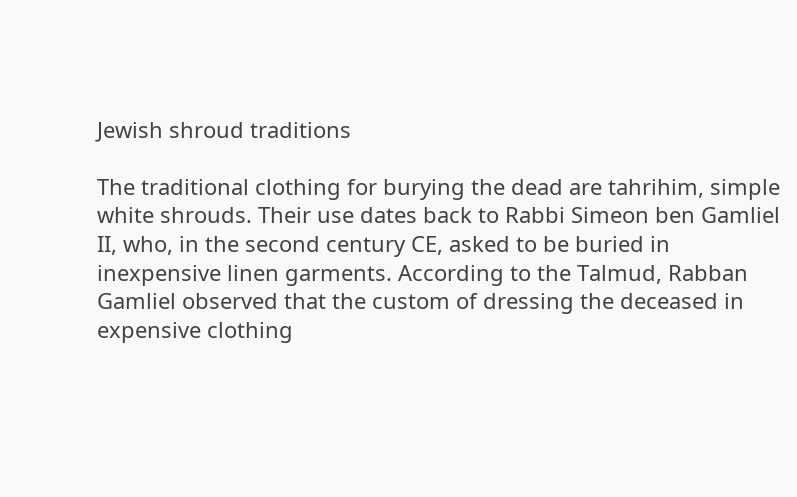Jewish shroud traditions

The traditional clothing for burying the dead are tahrihim, simple white shrouds. Their use dates back to Rabbi Simeon ben Gamliel II, who, in the second century CE, asked to be buried in inexpensive linen garments. According to the Talmud, Rabban Gamliel observed that the custom of dressing the deceased in expensive clothing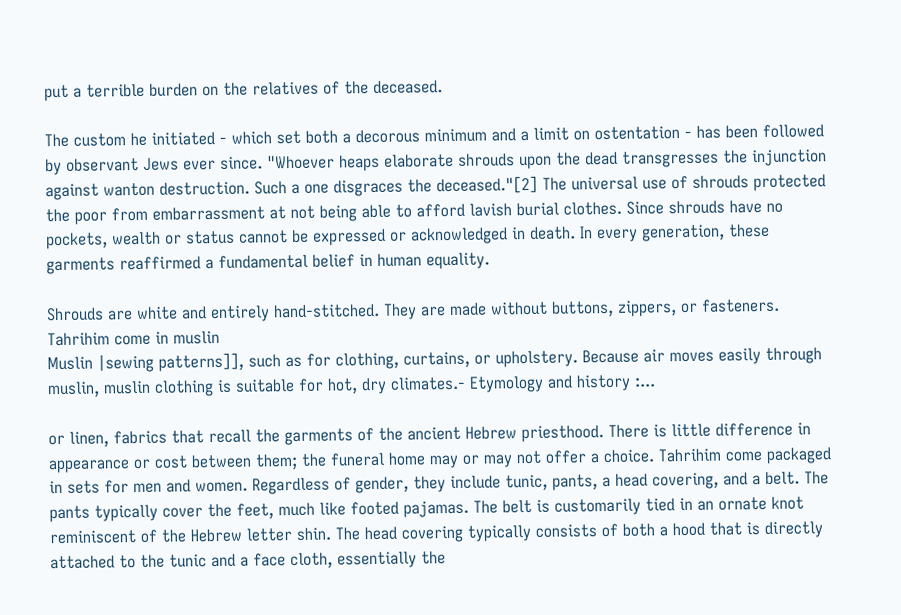put a terrible burden on the relatives of the deceased.

The custom he initiated - which set both a decorous minimum and a limit on ostentation - has been followed by observant Jews ever since. "Whoever heaps elaborate shrouds upon the dead transgresses the injunction against wanton destruction. Such a one disgraces the deceased."[2] The universal use of shrouds protected the poor from embarrassment at not being able to afford lavish burial clothes. Since shrouds have no pockets, wealth or status cannot be expressed or acknowledged in death. In every generation, these garments reaffirmed a fundamental belief in human equality.

Shrouds are white and entirely hand-stitched. They are made without buttons, zippers, or fasteners. Tahrihim come in muslin
Muslin |sewing patterns]], such as for clothing, curtains, or upholstery. Because air moves easily through muslin, muslin clothing is suitable for hot, dry climates.- Etymology and history :...

or linen, fabrics that recall the garments of the ancient Hebrew priesthood. There is little difference in appearance or cost between them; the funeral home may or may not offer a choice. Tahrihim come packaged in sets for men and women. Regardless of gender, they include tunic, pants, a head covering, and a belt. The pants typically cover the feet, much like footed pajamas. The belt is customarily tied in an ornate knot reminiscent of the Hebrew letter shin. The head covering typically consists of both a hood that is directly attached to the tunic and a face cloth, essentially the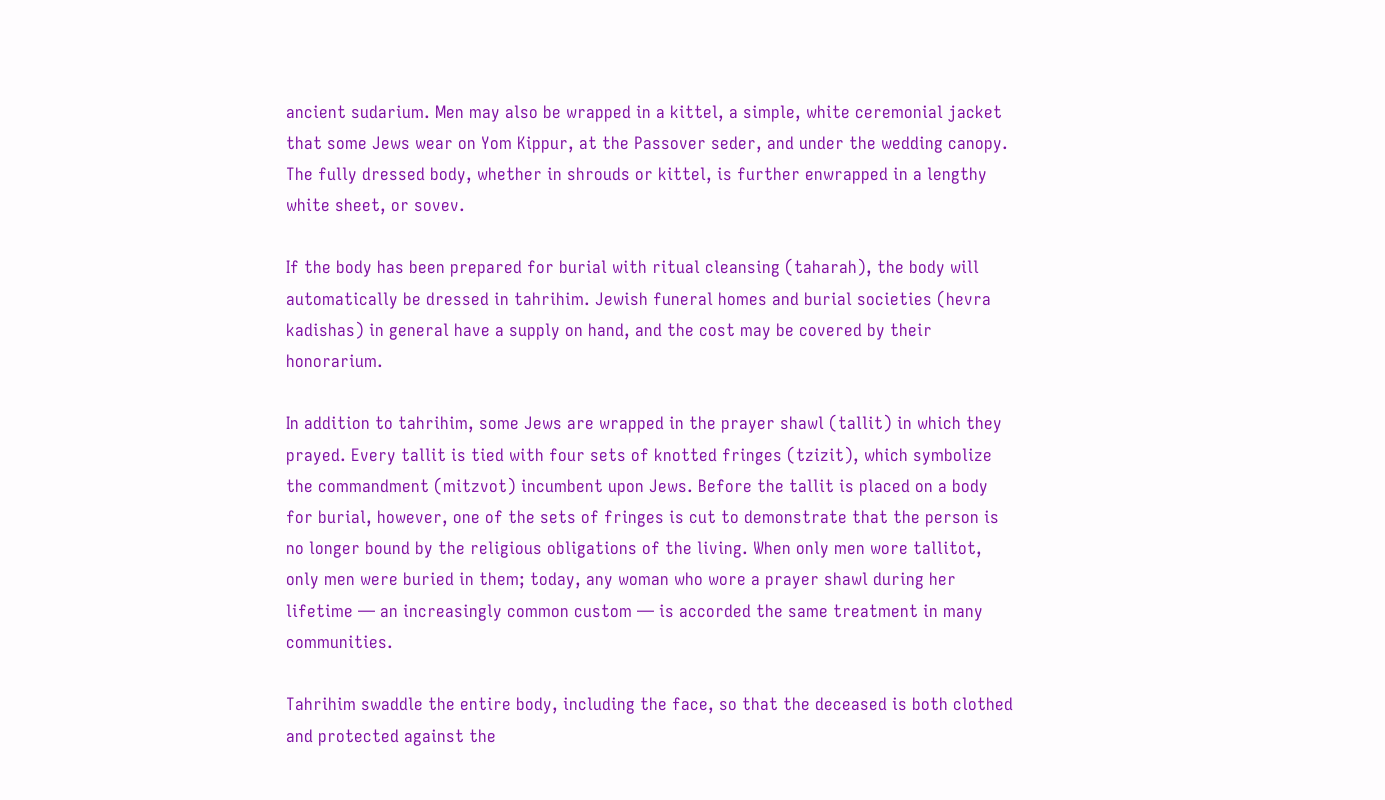ancient sudarium. Men may also be wrapped in a kittel, a simple, white ceremonial jacket that some Jews wear on Yom Kippur, at the Passover seder, and under the wedding canopy. The fully dressed body, whether in shrouds or kittel, is further enwrapped in a lengthy white sheet, or sovev.

If the body has been prepared for burial with ritual cleansing (taharah), the body will automatically be dressed in tahrihim. Jewish funeral homes and burial societies (hevra kadishas) in general have a supply on hand, and the cost may be covered by their honorarium.

In addition to tahrihim, some Jews are wrapped in the prayer shawl (tallit) in which they prayed. Every tallit is tied with four sets of knotted fringes (tzizit), which symbolize the commandment (mitzvot) incumbent upon Jews. Before the tallit is placed on a body for burial, however, one of the sets of fringes is cut to demonstrate that the person is no longer bound by the religious obligations of the living. When only men wore tallitot, only men were buried in them; today, any woman who wore a prayer shawl during her lifetime — an increasingly common custom — is accorded the same treatment in many communities.

Tahrihim swaddle the entire body, including the face, so that the deceased is both clothed and protected against the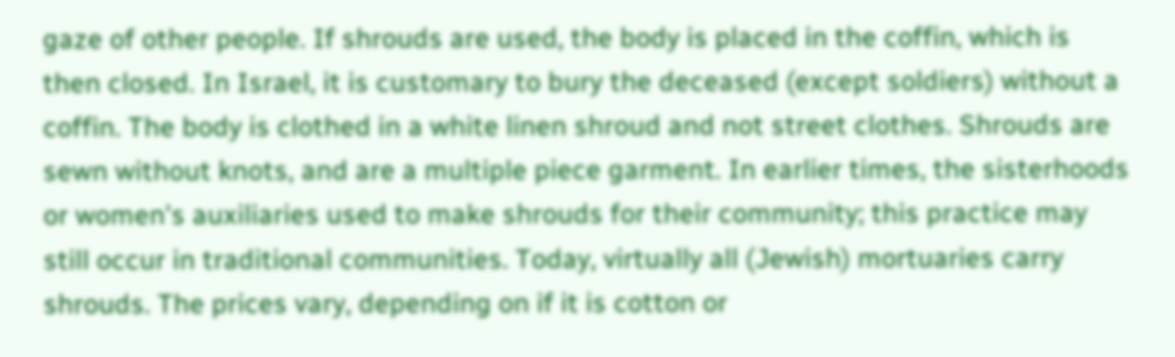gaze of other people. If shrouds are used, the body is placed in the coffin, which is then closed. In Israel, it is customary to bury the deceased (except soldiers) without a coffin. The body is clothed in a white linen shroud and not street clothes. Shrouds are sewn without knots, and are a multiple piece garment. In earlier times, the sisterhoods or women's auxiliaries used to make shrouds for their community; this practice may still occur in traditional communities. Today, virtually all (Jewish) mortuaries carry shrouds. The prices vary, depending on if it is cotton or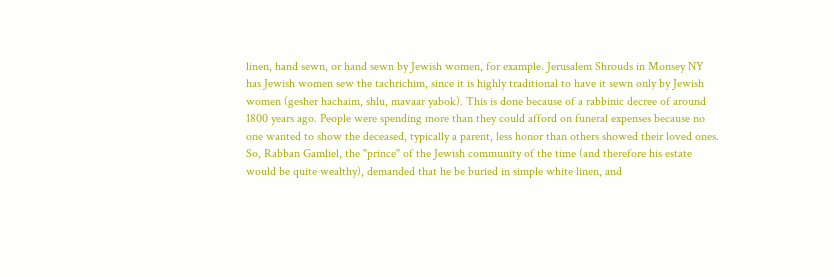linen, hand sewn, or hand sewn by Jewish women, for example. Jerusalem Shrouds in Monsey NY has Jewish women sew the tachrichim, since it is highly traditional to have it sewn only by Jewish women (gesher hachaim, shlu, mavaar yabok). This is done because of a rabbinic decree of around 1800 years ago. People were spending more than they could afford on funeral expenses because no one wanted to show the deceased, typically a parent, less honor than others showed their loved ones. So, Rabban Gamliel, the "prince" of the Jewish community of the time (and therefore his estate would be quite wealthy), demanded that he be buried in simple white linen, and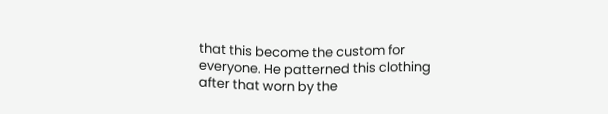that this become the custom for everyone. He patterned this clothing after that worn by the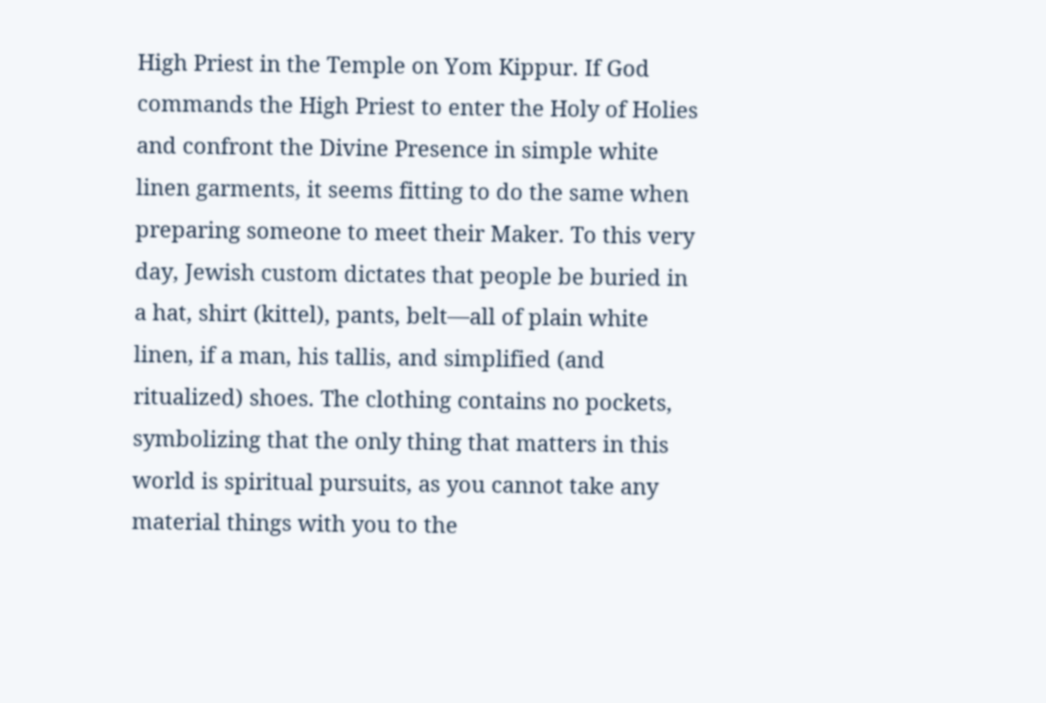High Priest in the Temple on Yom Kippur. If God commands the High Priest to enter the Holy of Holies and confront the Divine Presence in simple white linen garments, it seems fitting to do the same when preparing someone to meet their Maker. To this very day, Jewish custom dictates that people be buried in a hat, shirt (kittel), pants, belt—all of plain white linen, if a man, his tallis, and simplified (and ritualized) shoes. The clothing contains no pockets, symbolizing that the only thing that matters in this world is spiritual pursuits, as you cannot take any material things with you to the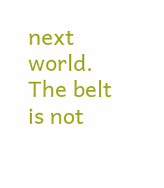next world. The belt is not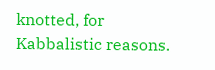knotted, for Kabbalistic reasons.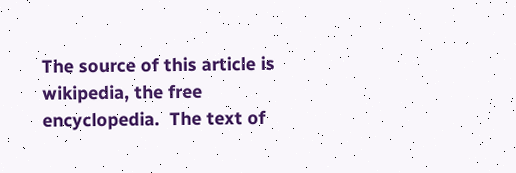The source of this article is wikipedia, the free encyclopedia.  The text of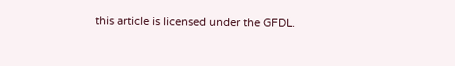this article is licensed under the GFDL.